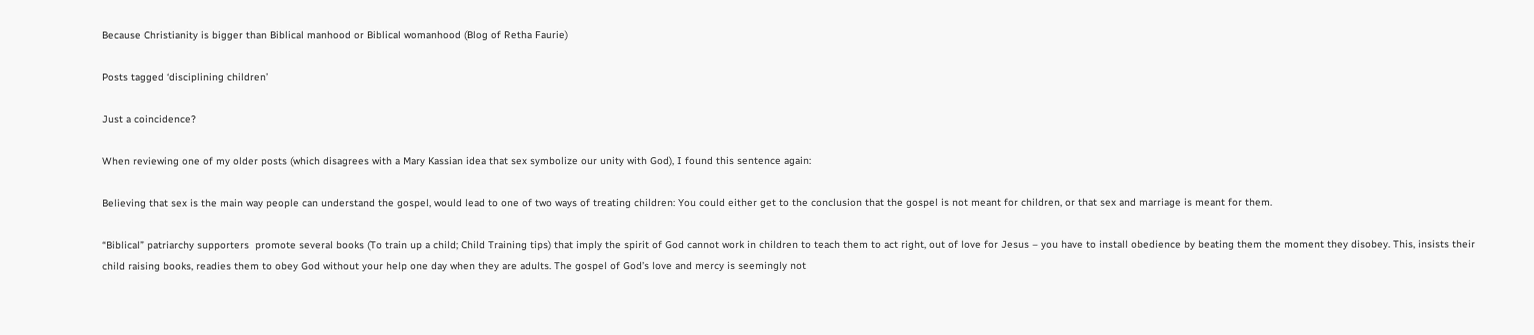Because Christianity is bigger than Biblical manhood or Biblical womanhood (Blog of Retha Faurie)

Posts tagged ‘disciplining children’

Just a coincidence?

When reviewing one of my older posts (which disagrees with a Mary Kassian idea that sex symbolize our unity with God), I found this sentence again:

Believing that sex is the main way people can understand the gospel, would lead to one of two ways of treating children: You could either get to the conclusion that the gospel is not meant for children, or that sex and marriage is meant for them.

“Biblical” patriarchy supporters  promote several books (To train up a child; Child Training tips) that imply the spirit of God cannot work in children to teach them to act right, out of love for Jesus – you have to install obedience by beating them the moment they disobey. This, insists their child raising books, readies them to obey God without your help one day when they are adults. The gospel of God’s love and mercy is seemingly not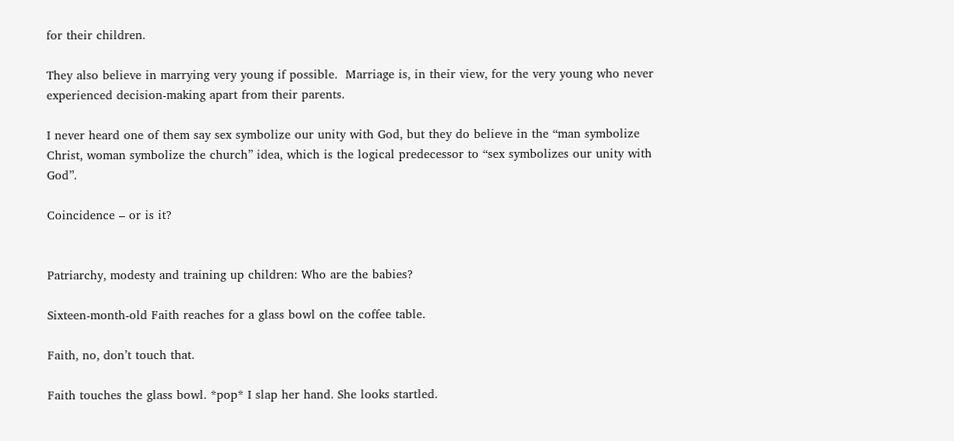for their children.

They also believe in marrying very young if possible.  Marriage is, in their view, for the very young who never experienced decision-making apart from their parents.

I never heard one of them say sex symbolize our unity with God, but they do believe in the “man symbolize Christ, woman symbolize the church” idea, which is the logical predecessor to “sex symbolizes our unity with God”.

Coincidence – or is it?


Patriarchy, modesty and training up children: Who are the babies?

Sixteen-month-old Faith reaches for a glass bowl on the coffee table.

Faith, no, don’t touch that.

Faith touches the glass bowl. *pop* I slap her hand. She looks startled.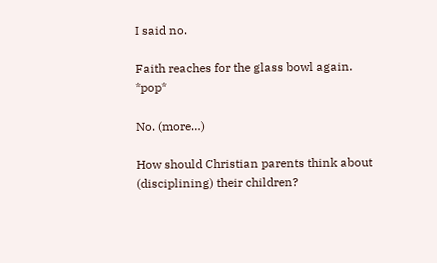I said no.

Faith reaches for the glass bowl again. *pop*

No. (more…)

How should Christian parents think about (disciplining) their children?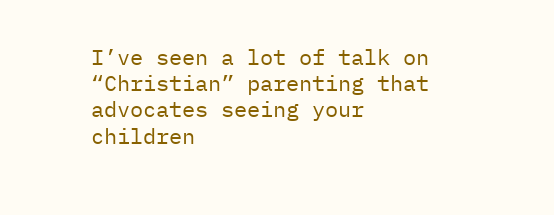I’ve seen a lot of talk on “Christian” parenting that advocates seeing your children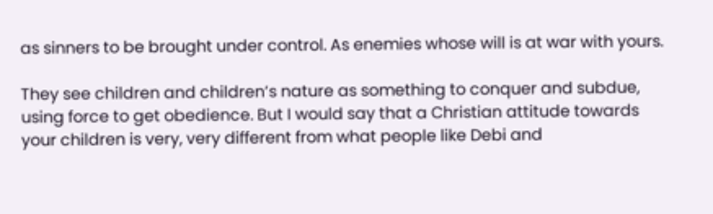as sinners to be brought under control. As enemies whose will is at war with yours.

They see children and children’s nature as something to conquer and subdue, using force to get obedience. But I would say that a Christian attitude towards your children is very, very different from what people like Debi and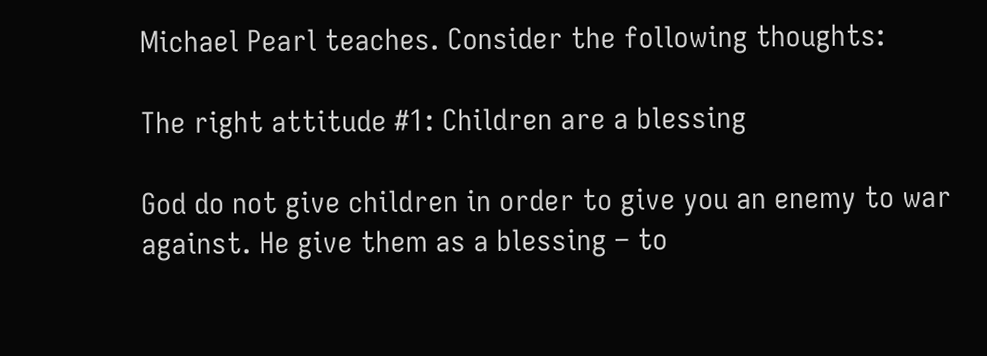Michael Pearl teaches. Consider the following thoughts:

The right attitude #1: Children are a blessing

God do not give children in order to give you an enemy to war against. He give them as a blessing – to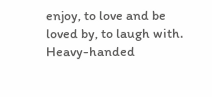enjoy, to love and be loved by, to laugh with. Heavy-handed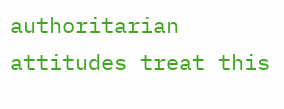authoritarian attitudes treat this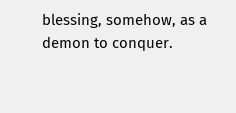blessing, somehow, as a demon to conquer.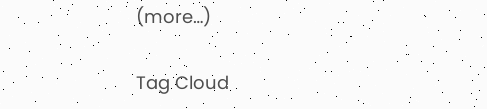(more…)

Tag Cloud